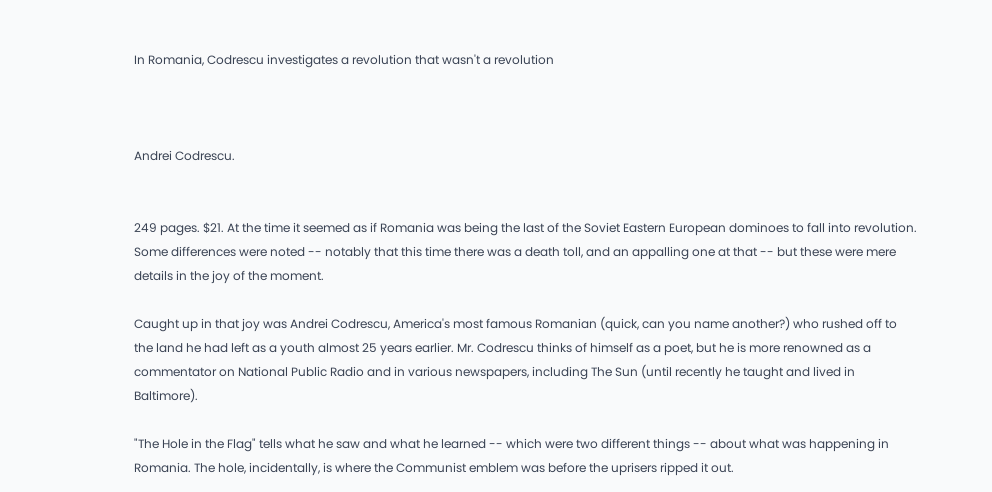In Romania, Codrescu investigates a revolution that wasn't a revolution



Andrei Codrescu.


249 pages. $21. At the time it seemed as if Romania was being the last of the Soviet Eastern European dominoes to fall into revolution. Some differences were noted -- notably that this time there was a death toll, and an appalling one at that -- but these were mere details in the joy of the moment.

Caught up in that joy was Andrei Codrescu, America's most famous Romanian (quick, can you name another?) who rushed off to the land he had left as a youth almost 25 years earlier. Mr. Codrescu thinks of himself as a poet, but he is more renowned as a commentator on National Public Radio and in various newspapers, including The Sun (until recently he taught and lived in Baltimore).

"The Hole in the Flag" tells what he saw and what he learned -- which were two different things -- about what was happening in Romania. The hole, incidentally, is where the Communist emblem was before the uprisers ripped it out.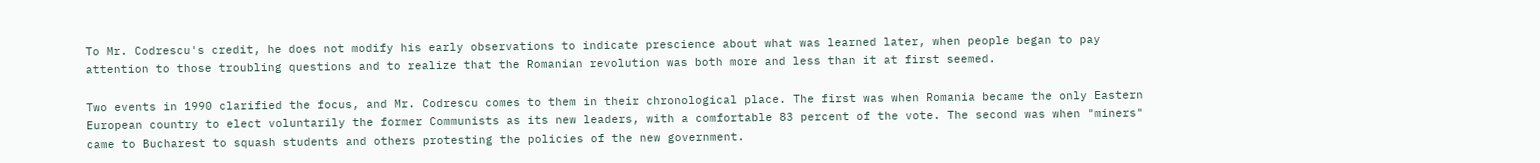To Mr. Codrescu's credit, he does not modify his early observations to indicate prescience about what was learned later, when people began to pay attention to those troubling questions and to realize that the Romanian revolution was both more and less than it at first seemed.

Two events in 1990 clarified the focus, and Mr. Codrescu comes to them in their chronological place. The first was when Romania became the only Eastern European country to elect voluntarily the former Communists as its new leaders, with a comfortable 83 percent of the vote. The second was when "miners" came to Bucharest to squash students and others protesting the policies of the new government.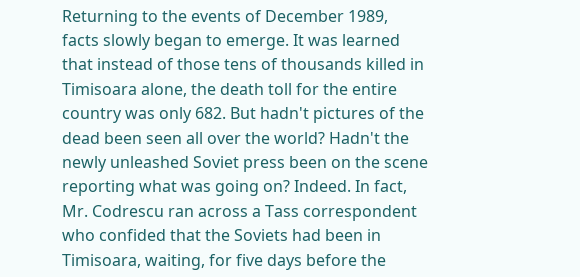Returning to the events of December 1989, facts slowly began to emerge. It was learned that instead of those tens of thousands killed in Timisoara alone, the death toll for the entire country was only 682. But hadn't pictures of the dead been seen all over the world? Hadn't the newly unleashed Soviet press been on the scene reporting what was going on? Indeed. In fact, Mr. Codrescu ran across a Tass correspondent who confided that the Soviets had been in Timisoara, waiting, for five days before the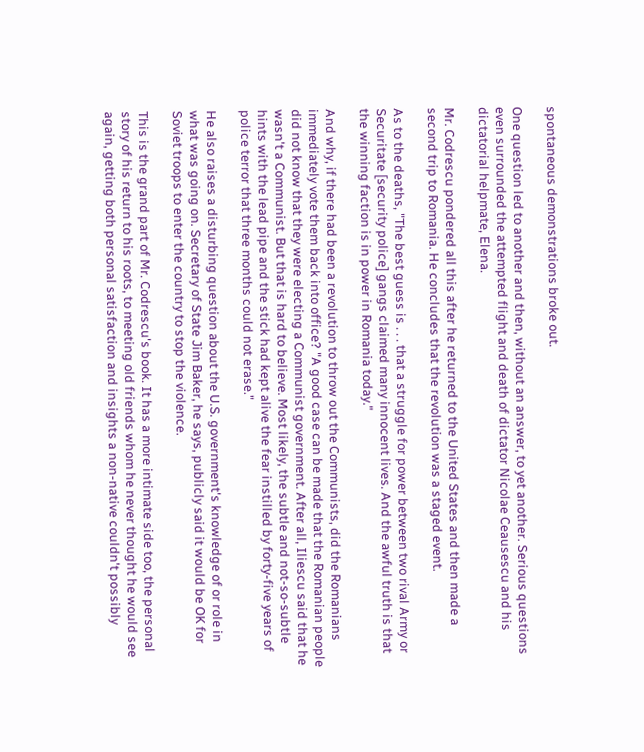spontaneous demonstrations broke out.

One question led to another and then, without an answer, to yet another. Serious questions even surrounded the attempted flight and death of dictator Nicolae Ceausescu and his dictatorial helpmate, Elena.

Mr. Codrescu pondered all this after he returned to the United States and then made a second trip to Romania. He concludes that the revolution was a staged event.

As to the deaths, "The best guess is . . . that a struggle for power between two rival Army or Securitate [security police] gangs claimed many innocent lives. And the awful truth is that the winning faction is in power in Romania today."

And why, if there had been a revolution to throw out the Communists, did the Romanians immediately vote them back into office? "A good case can be made that the Romanian people did not know that they were electing a Communist government. After all, Iliescu said that he wasn't a Communist. But that is hard to believe. Most likely, the subtle and not-so-subtle hints with the lead pipe and the stick had kept alive the fear instilled by forty-five years of police terror that three months could not erase."

He also raises a disturbing question about the U.S. government's knowledge of or role in what was going on. Secretary of State Jim Baker, he says, publicly said it would be OK for Soviet troops to enter the country to stop the violence.

This is the grand part of Mr. Codrescu's book. It has a more intimate side too, the personal story of his return to his roots, to meeting old friends whom he never thought he would see again, getting both personal satisfaction and insights a non-native couldn't possibly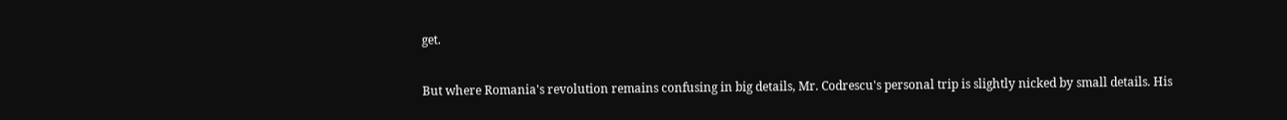get.

But where Romania's revolution remains confusing in big details, Mr. Codrescu's personal trip is slightly nicked by small details. His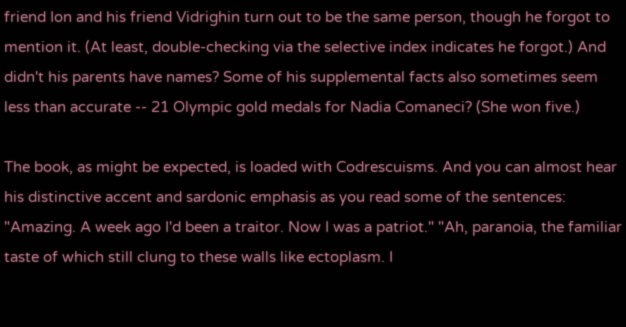friend Ion and his friend Vidrighin turn out to be the same person, though he forgot to mention it. (At least, double-checking via the selective index indicates he forgot.) And didn't his parents have names? Some of his supplemental facts also sometimes seem less than accurate -- 21 Olympic gold medals for Nadia Comaneci? (She won five.)

The book, as might be expected, is loaded with Codrescuisms. And you can almost hear his distinctive accent and sardonic emphasis as you read some of the sentences: "Amazing. A week ago I'd been a traitor. Now I was a patriot." "Ah, paranoia, the familiar taste of which still clung to these walls like ectoplasm. I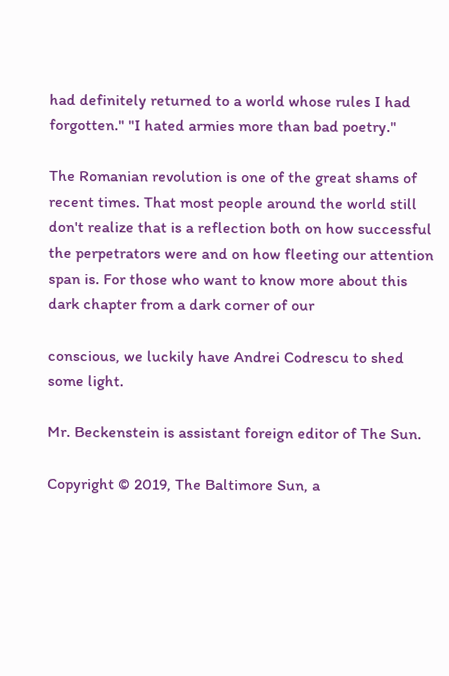had definitely returned to a world whose rules I had forgotten." "I hated armies more than bad poetry."

The Romanian revolution is one of the great shams of recent times. That most people around the world still don't realize that is a reflection both on how successful the perpetrators were and on how fleeting our attention span is. For those who want to know more about this dark chapter from a dark corner of our

conscious, we luckily have Andrei Codrescu to shed some light.

Mr. Beckenstein is assistant foreign editor of The Sun.

Copyright © 2019, The Baltimore Sun, a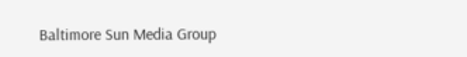Baltimore Sun Media Group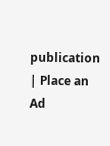publication | Place an Ad